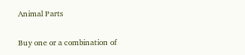Animal Parts

Buy one or a combination of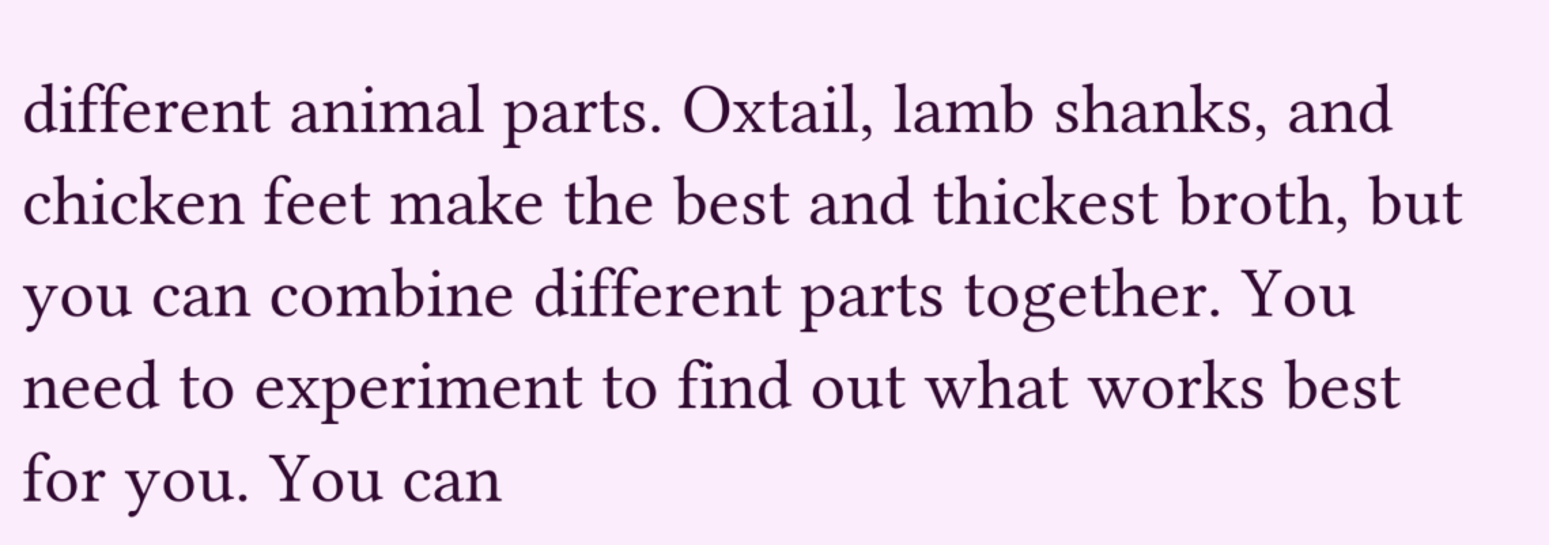different animal parts. Oxtail, lamb shanks, and chicken feet make the best and thickest broth, but you can combine different parts together. You need to experiment to find out what works best for you. You can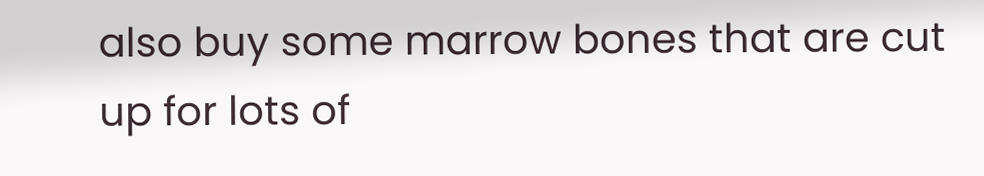also buy some marrow bones that are cut up for lots of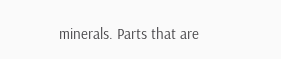minerals. Parts that are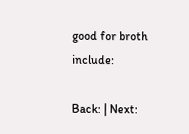good for broth include:

Back: | Next: